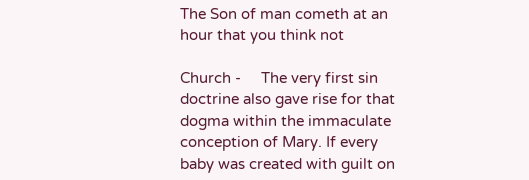The Son of man cometh at an hour that you think not

Church -     The very first sin doctrine also gave rise for that dogma within the immaculate conception of Mary. If every baby was created with guilt on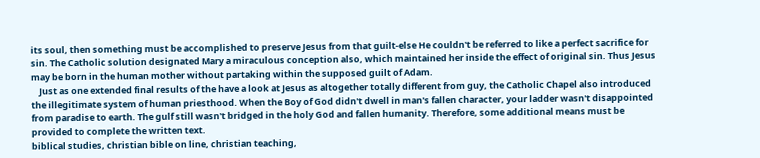its soul, then something must be accomplished to preserve Jesus from that guilt-else He couldn't be referred to like a perfect sacrifice for sin. The Catholic solution designated Mary a miraculous conception also, which maintained her inside the effect of original sin. Thus Jesus may be born in the human mother without partaking within the supposed guilt of Adam.
    Just as one extended final results of the have a look at Jesus as altogether totally different from guy, the Catholic Chapel also introduced the illegitimate system of human priesthood. When the Boy of God didn't dwell in man's fallen character, your ladder wasn't disappointed from paradise to earth. The gulf still wasn't bridged in the holy God and fallen humanity. Therefore, some additional means must be provided to complete the written text.
biblical studies, christian bible on line, christian teaching,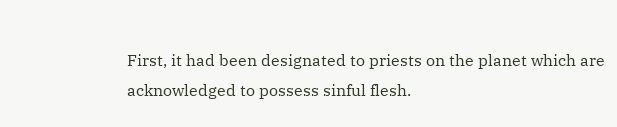First, it had been designated to priests on the planet which are acknowledged to possess sinful flesh.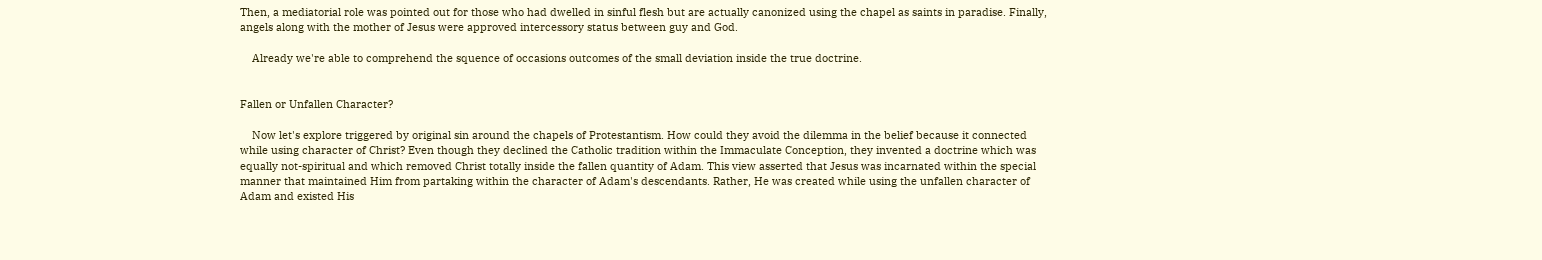Then, a mediatorial role was pointed out for those who had dwelled in sinful flesh but are actually canonized using the chapel as saints in paradise. Finally, angels along with the mother of Jesus were approved intercessory status between guy and God.

    Already we're able to comprehend the squence of occasions outcomes of the small deviation inside the true doctrine.


Fallen or Unfallen Character?

    Now let's explore triggered by original sin around the chapels of Protestantism. How could they avoid the dilemma in the belief because it connected while using character of Christ? Even though they declined the Catholic tradition within the Immaculate Conception, they invented a doctrine which was equally not-spiritual and which removed Christ totally inside the fallen quantity of Adam. This view asserted that Jesus was incarnated within the special manner that maintained Him from partaking within the character of Adam's descendants. Rather, He was created while using the unfallen character of Adam and existed His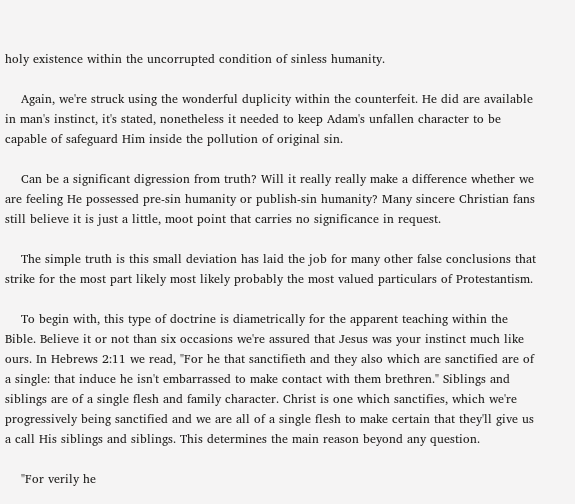holy existence within the uncorrupted condition of sinless humanity.

    Again, we're struck using the wonderful duplicity within the counterfeit. He did are available in man's instinct, it's stated, nonetheless it needed to keep Adam's unfallen character to be capable of safeguard Him inside the pollution of original sin.

    Can be a significant digression from truth? Will it really really make a difference whether we are feeling He possessed pre-sin humanity or publish-sin humanity? Many sincere Christian fans still believe it is just a little, moot point that carries no significance in request.

    The simple truth is this small deviation has laid the job for many other false conclusions that strike for the most part likely most likely probably the most valued particulars of Protestantism.

    To begin with, this type of doctrine is diametrically for the apparent teaching within the Bible. Believe it or not than six occasions we're assured that Jesus was your instinct much like ours. In Hebrews 2:11 we read, "For he that sanctifieth and they also which are sanctified are of a single: that induce he isn't embarrassed to make contact with them brethren." Siblings and siblings are of a single flesh and family character. Christ is one which sanctifies, which we're progressively being sanctified and we are all of a single flesh to make certain that they'll give us a call His siblings and siblings. This determines the main reason beyond any question.

    "For verily he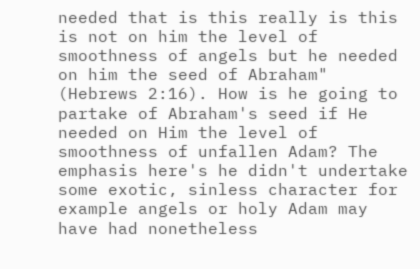needed that is this really is this is not on him the level of smoothness of angels but he needed on him the seed of Abraham" (Hebrews 2:16). How is he going to partake of Abraham's seed if He needed on Him the level of smoothness of unfallen Adam? The emphasis here's he didn't undertake some exotic, sinless character for example angels or holy Adam may have had nonetheless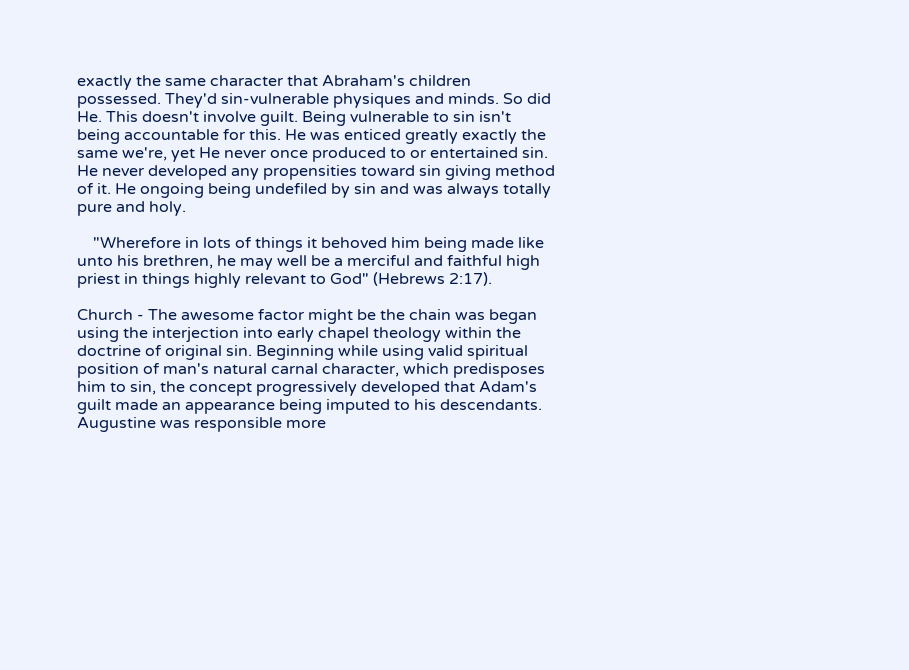exactly the same character that Abraham's children possessed. They'd sin-vulnerable physiques and minds. So did He. This doesn't involve guilt. Being vulnerable to sin isn't being accountable for this. He was enticed greatly exactly the same we're, yet He never once produced to or entertained sin. He never developed any propensities toward sin giving method of it. He ongoing being undefiled by sin and was always totally pure and holy.

    "Wherefore in lots of things it behoved him being made like unto his brethren, he may well be a merciful and faithful high priest in things highly relevant to God" (Hebrews 2:17).

Church - The awesome factor might be the chain was began using the interjection into early chapel theology within the doctrine of original sin. Beginning while using valid spiritual position of man's natural carnal character, which predisposes him to sin, the concept progressively developed that Adam's guilt made an appearance being imputed to his descendants. Augustine was responsible more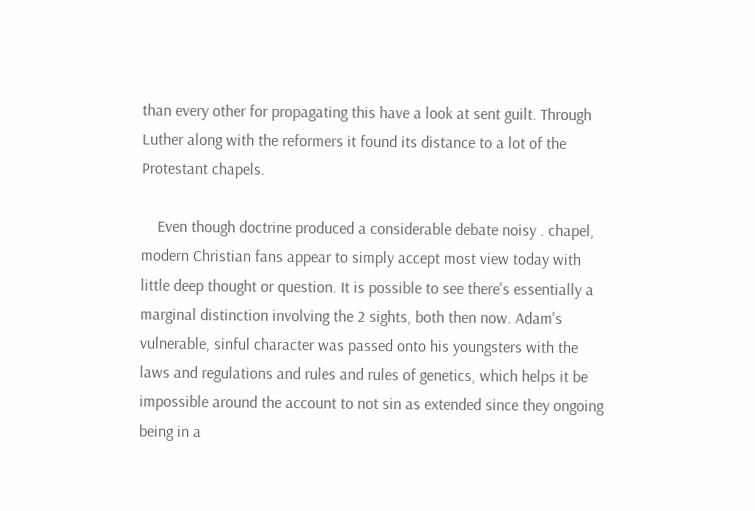than every other for propagating this have a look at sent guilt. Through Luther along with the reformers it found its distance to a lot of the Protestant chapels.

    Even though doctrine produced a considerable debate noisy . chapel, modern Christian fans appear to simply accept most view today with little deep thought or question. It is possible to see there's essentially a marginal distinction involving the 2 sights, both then now. Adam's vulnerable, sinful character was passed onto his youngsters with the laws and regulations and rules and rules of genetics, which helps it be impossible around the account to not sin as extended since they ongoing being in a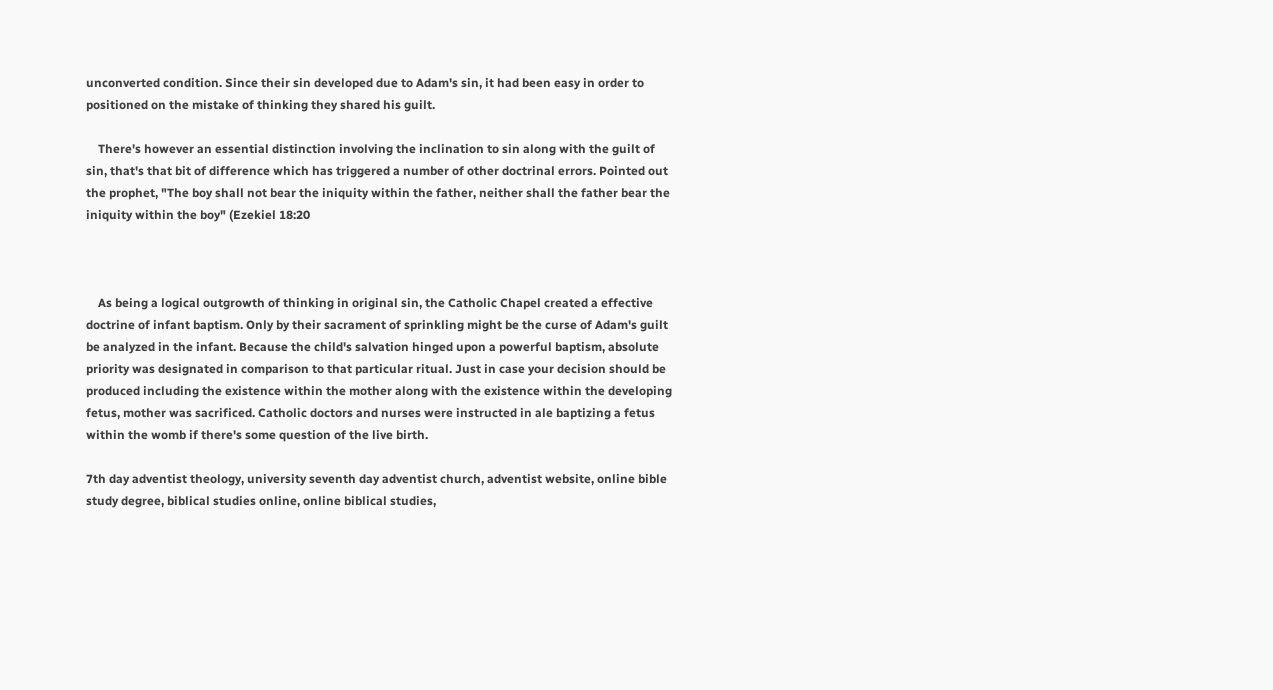unconverted condition. Since their sin developed due to Adam's sin, it had been easy in order to positioned on the mistake of thinking they shared his guilt.

    There's however an essential distinction involving the inclination to sin along with the guilt of sin, that's that bit of difference which has triggered a number of other doctrinal errors. Pointed out the prophet, "The boy shall not bear the iniquity within the father, neither shall the father bear the iniquity within the boy" (Ezekiel 18:20



    As being a logical outgrowth of thinking in original sin, the Catholic Chapel created a effective doctrine of infant baptism. Only by their sacrament of sprinkling might be the curse of Adam's guilt be analyzed in the infant. Because the child's salvation hinged upon a powerful baptism, absolute priority was designated in comparison to that particular ritual. Just in case your decision should be produced including the existence within the mother along with the existence within the developing fetus, mother was sacrificed. Catholic doctors and nurses were instructed in ale baptizing a fetus within the womb if there's some question of the live birth.

7th day adventist theology, university seventh day adventist church, adventist website, online bible study degree, biblical studies online, online biblical studies,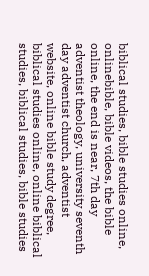biblical studies, bible studies online, onlinebible, bible videos, the bible online, the end is near, 7th day adventist theology, university seventh day adventist church, adventist website, online bible study degree, biblical studies online, online biblical studies, biblical studies, bible studies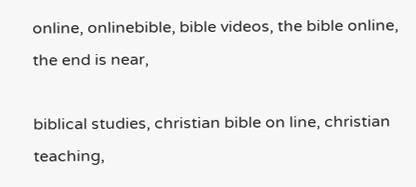online, onlinebible, bible videos, the bible online, the end is near,

biblical studies, christian bible on line, christian teaching,